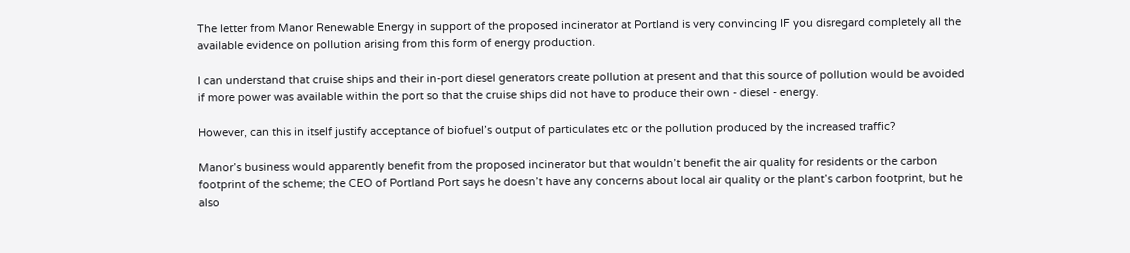The letter from Manor Renewable Energy in support of the proposed incinerator at Portland is very convincing IF you disregard completely all the available evidence on pollution arising from this form of energy production.

I can understand that cruise ships and their in-port diesel generators create pollution at present and that this source of pollution would be avoided if more power was available within the port so that the cruise ships did not have to produce their own - diesel - energy.

However, can this in itself justify acceptance of biofuel’s output of particulates etc or the pollution produced by the increased traffic?

Manor’s business would apparently benefit from the proposed incinerator but that wouldn’t benefit the air quality for residents or the carbon footprint of the scheme; the CEO of Portland Port says he doesn’t have any concerns about local air quality or the plant’s carbon footprint, but he also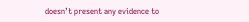doesn’t present any evidence to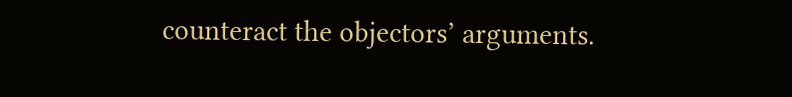counteract the objectors’ arguments.